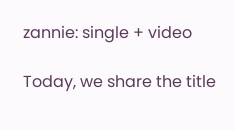zannie: single + video

Today, we share the title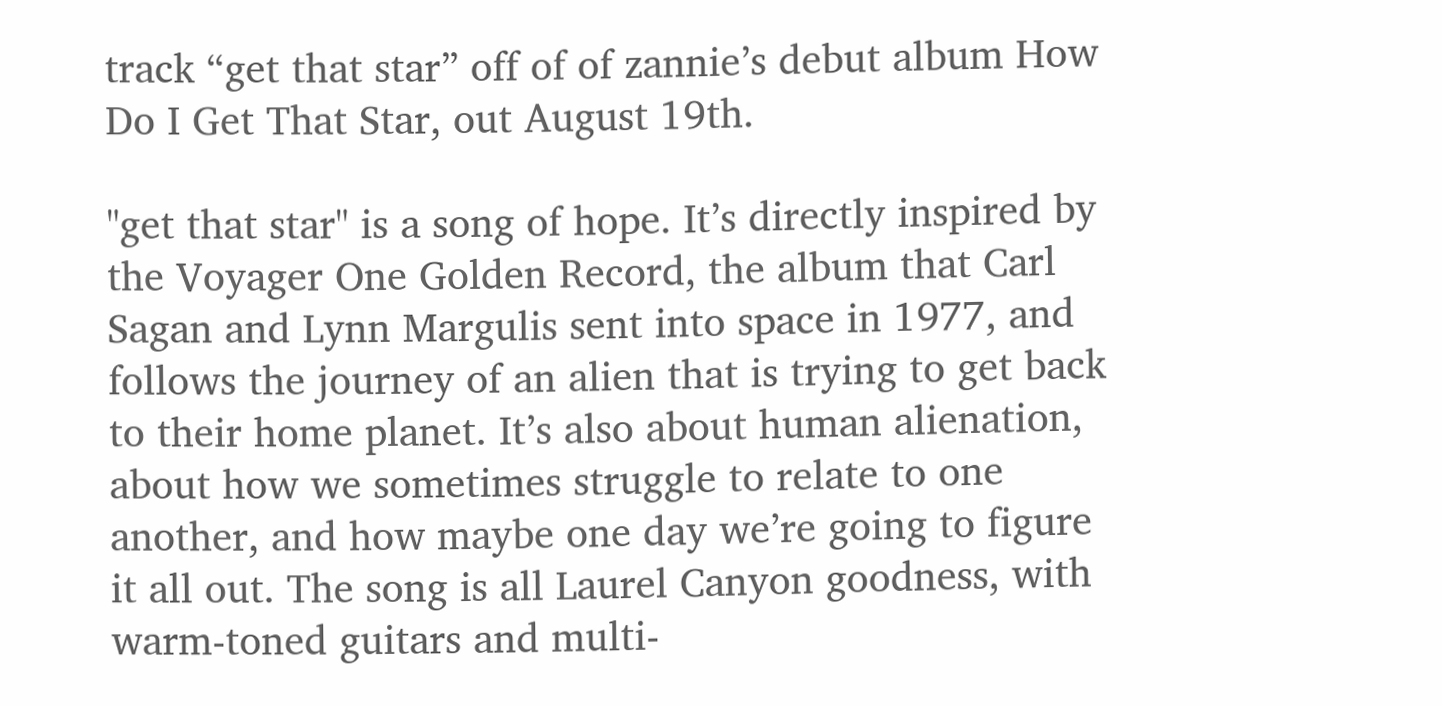track “get that star” off of of zannie’s debut album How Do I Get That Star, out August 19th.

"get that star" is a song of hope. It’s directly inspired by the Voyager One Golden Record, the album that Carl Sagan and Lynn Margulis sent into space in 1977, and follows the journey of an alien that is trying to get back to their home planet. It’s also about human alienation, about how we sometimes struggle to relate to one another, and how maybe one day we’re going to figure it all out. The song is all Laurel Canyon goodness, with warm-toned guitars and multi-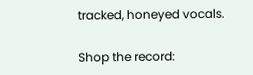tracked, honeyed vocals.

Shop the record: